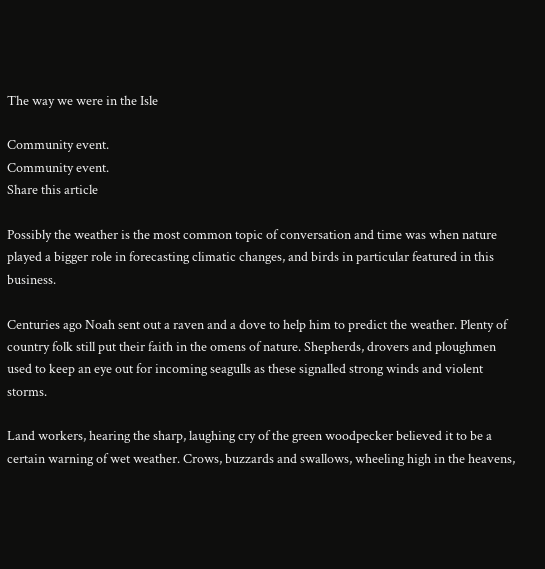The way we were in the Isle

Community event.
Community event.
Share this article

Possibly the weather is the most common topic of conversation and time was when nature played a bigger role in forecasting climatic changes, and birds in particular featured in this business.

Centuries ago Noah sent out a raven and a dove to help him to predict the weather. Plenty of country folk still put their faith in the omens of nature. Shepherds, drovers and ploughmen used to keep an eye out for incoming seagulls as these signalled strong winds and violent storms.

Land workers, hearing the sharp, laughing cry of the green woodpecker believed it to be a certain warning of wet weather. Crows, buzzards and swallows, wheeling high in the heavens,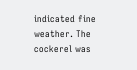indicated fine weather. The cockerel was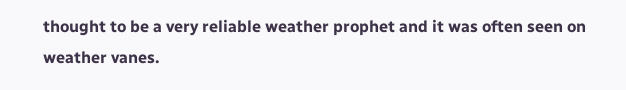thought to be a very reliable weather prophet and it was often seen on weather vanes.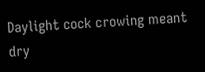Daylight cock crowing meant dry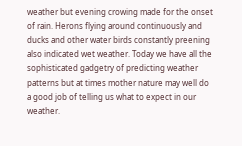weather but evening crowing made for the onset of rain. Herons flying around continuously and ducks and other water birds constantly preening also indicated wet weather. Today we have all the sophisticated gadgetry of predicting weather patterns but at times mother nature may well do a good job of telling us what to expect in our weather.